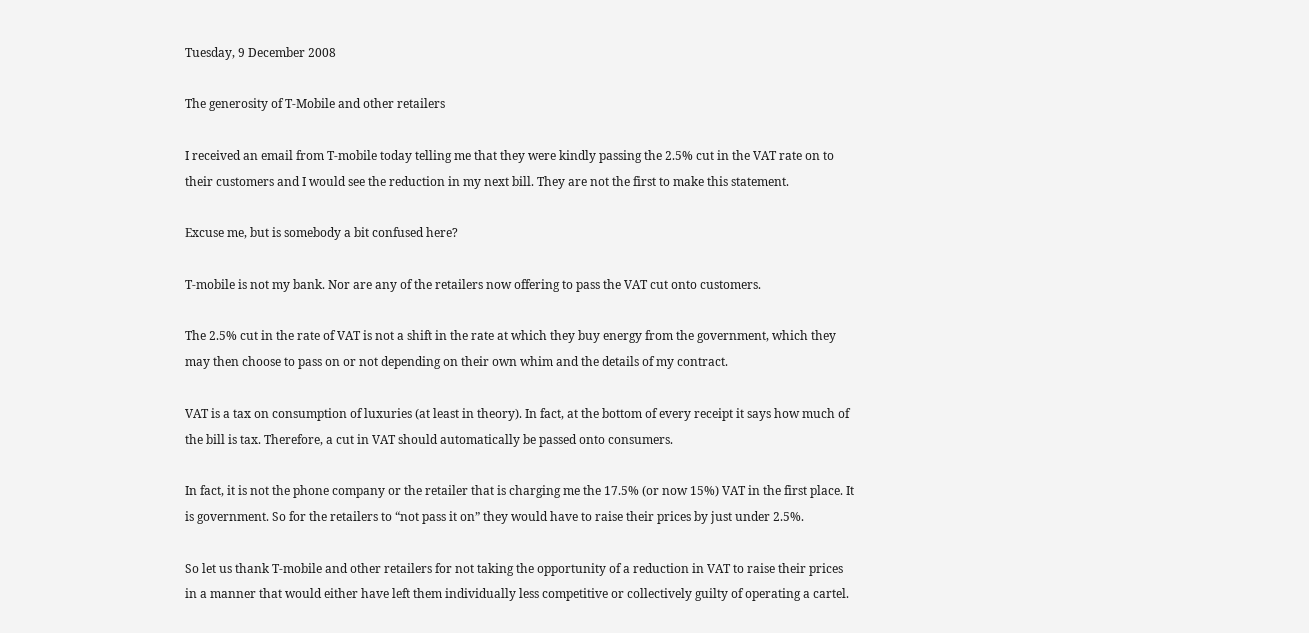Tuesday, 9 December 2008

The generosity of T-Mobile and other retailers

I received an email from T-mobile today telling me that they were kindly passing the 2.5% cut in the VAT rate on to their customers and I would see the reduction in my next bill. They are not the first to make this statement.

Excuse me, but is somebody a bit confused here?

T-mobile is not my bank. Nor are any of the retailers now offering to pass the VAT cut onto customers.

The 2.5% cut in the rate of VAT is not a shift in the rate at which they buy energy from the government, which they may then choose to pass on or not depending on their own whim and the details of my contract.

VAT is a tax on consumption of luxuries (at least in theory). In fact, at the bottom of every receipt it says how much of the bill is tax. Therefore, a cut in VAT should automatically be passed onto consumers.

In fact, it is not the phone company or the retailer that is charging me the 17.5% (or now 15%) VAT in the first place. It is government. So for the retailers to “not pass it on” they would have to raise their prices by just under 2.5%.

So let us thank T-mobile and other retailers for not taking the opportunity of a reduction in VAT to raise their prices in a manner that would either have left them individually less competitive or collectively guilty of operating a cartel.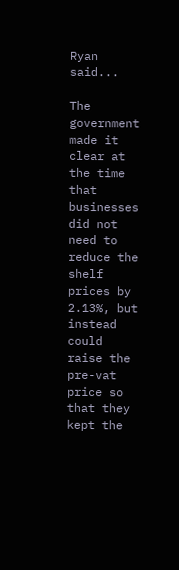Ryan said...

The government made it clear at the time that businesses did not need to reduce the shelf prices by 2.13%, but instead could raise the pre-vat price so that they kept the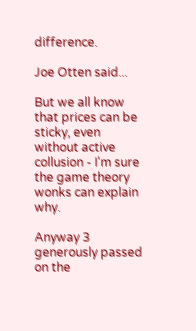difference.

Joe Otten said...

But we all know that prices can be sticky, even without active collusion - I'm sure the game theory wonks can explain why.

Anyway 3 generously passed on the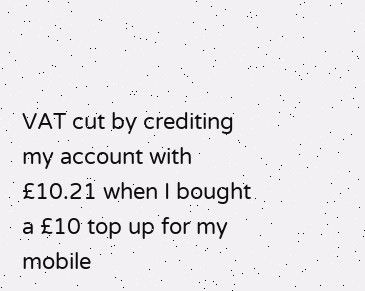VAT cut by crediting my account with £10.21 when I bought a £10 top up for my mobile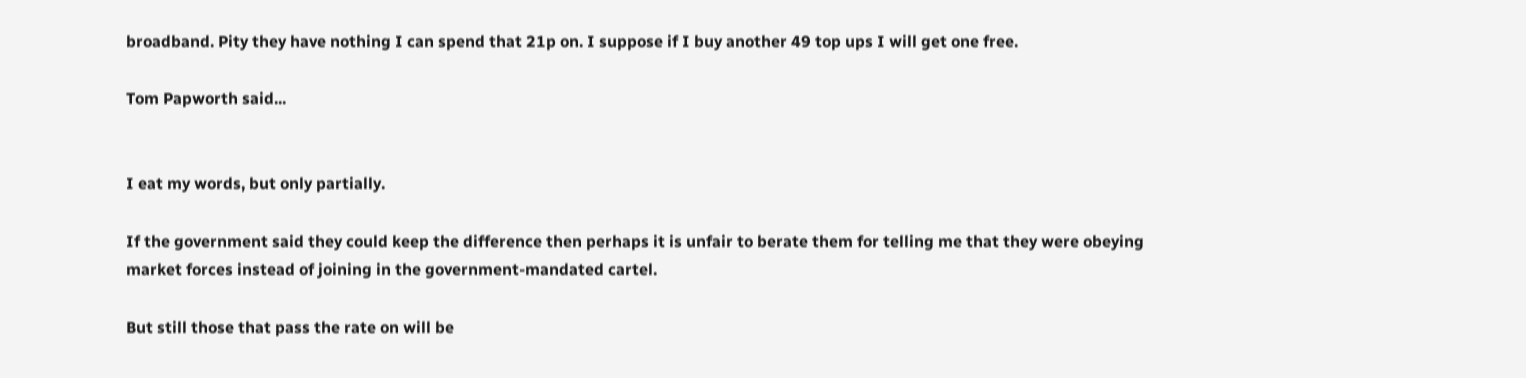broadband. Pity they have nothing I can spend that 21p on. I suppose if I buy another 49 top ups I will get one free.

Tom Papworth said...


I eat my words, but only partially.

If the government said they could keep the difference then perhaps it is unfair to berate them for telling me that they were obeying market forces instead of joining in the government-mandated cartel.

But still those that pass the rate on will be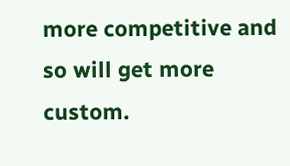more competitive and so will get more custom.